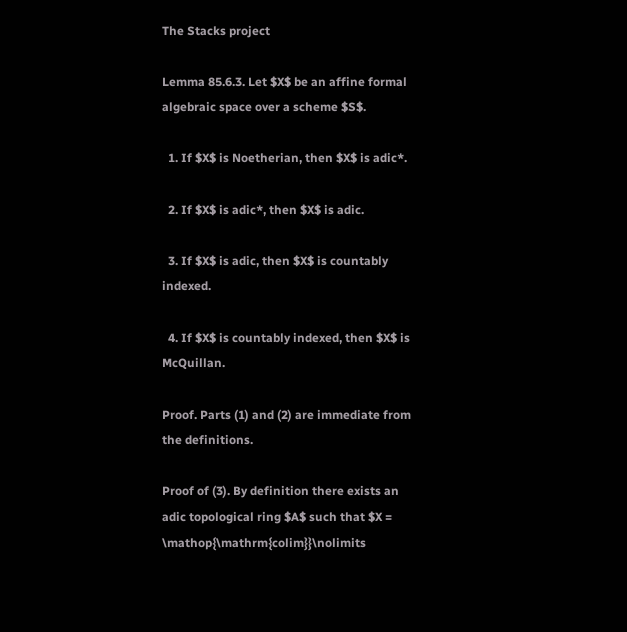The Stacks project

Lemma 85.6.3. Let $X$ be an affine formal algebraic space over a scheme $S$.

  1. If $X$ is Noetherian, then $X$ is adic*.

  2. If $X$ is adic*, then $X$ is adic.

  3. If $X$ is adic, then $X$ is countably indexed.

  4. If $X$ is countably indexed, then $X$ is McQuillan.

Proof. Parts (1) and (2) are immediate from the definitions.

Proof of (3). By definition there exists an adic topological ring $A$ such that $X = \mathop{\mathrm{colim}}\nolimits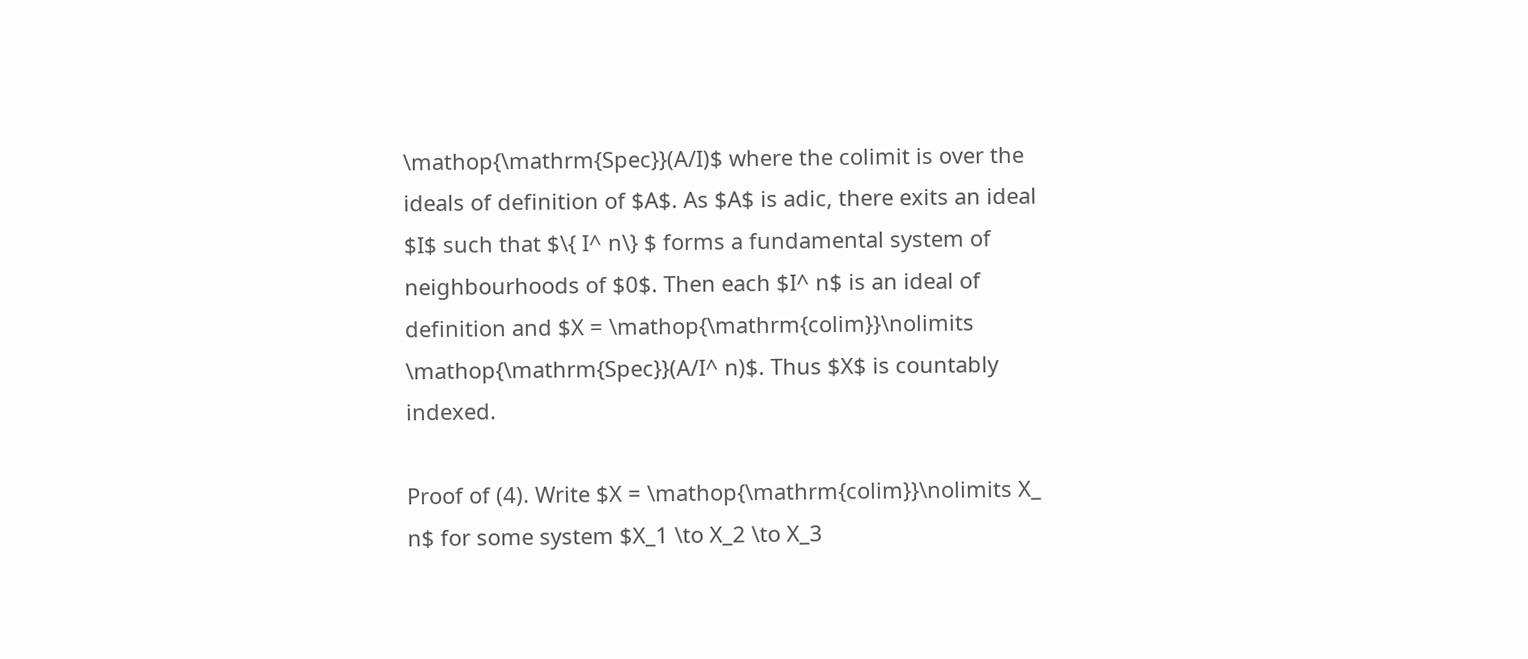\mathop{\mathrm{Spec}}(A/I)$ where the colimit is over the ideals of definition of $A$. As $A$ is adic, there exits an ideal $I$ such that $\{ I^ n\} $ forms a fundamental system of neighbourhoods of $0$. Then each $I^ n$ is an ideal of definition and $X = \mathop{\mathrm{colim}}\nolimits \mathop{\mathrm{Spec}}(A/I^ n)$. Thus $X$ is countably indexed.

Proof of (4). Write $X = \mathop{\mathrm{colim}}\nolimits X_ n$ for some system $X_1 \to X_2 \to X_3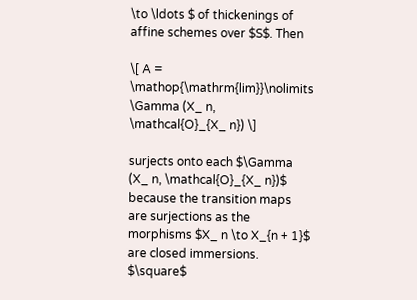\to \ldots $ of thickenings of affine schemes over $S$. Then

\[ A = \mathop{\mathrm{lim}}\nolimits \Gamma (X_ n, \mathcal{O}_{X_ n}) \]

surjects onto each $\Gamma (X_ n, \mathcal{O}_{X_ n})$ because the transition maps are surjections as the morphisms $X_ n \to X_{n + 1}$ are closed immersions. $\square$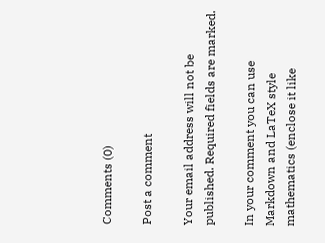Comments (0)

Post a comment

Your email address will not be published. Required fields are marked.

In your comment you can use Markdown and LaTeX style mathematics (enclose it like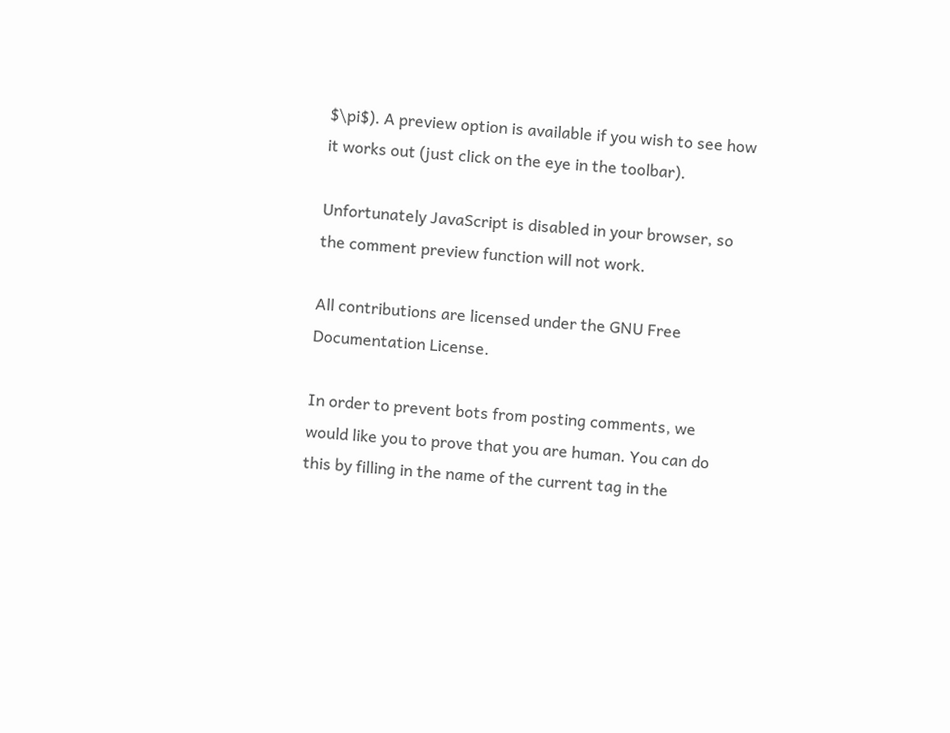$\pi$). A preview option is available if you wish to see how it works out (just click on the eye in the toolbar).

Unfortunately JavaScript is disabled in your browser, so the comment preview function will not work.

All contributions are licensed under the GNU Free Documentation License.

In order to prevent bots from posting comments, we would like you to prove that you are human. You can do this by filling in the name of the current tag in the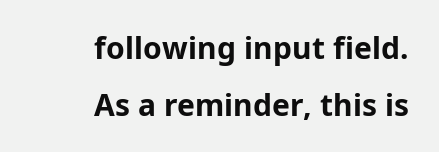following input field. As a reminder, this is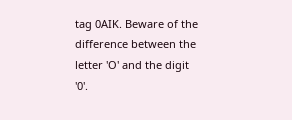tag 0AIK. Beware of the difference between the letter 'O' and the digit '0'.